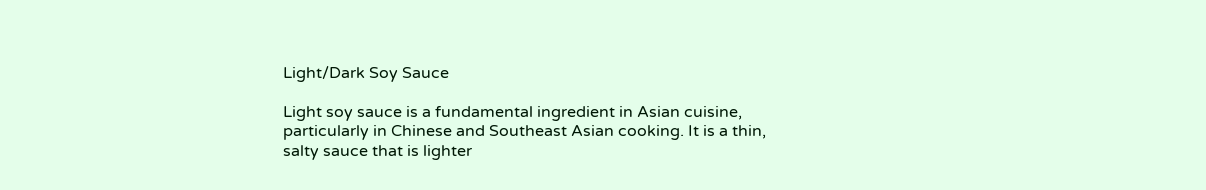Light/Dark Soy Sauce

Light soy sauce is a fundamental ingredient in Asian cuisine, particularly in Chinese and Southeast Asian cooking. It is a thin, salty sauce that is lighter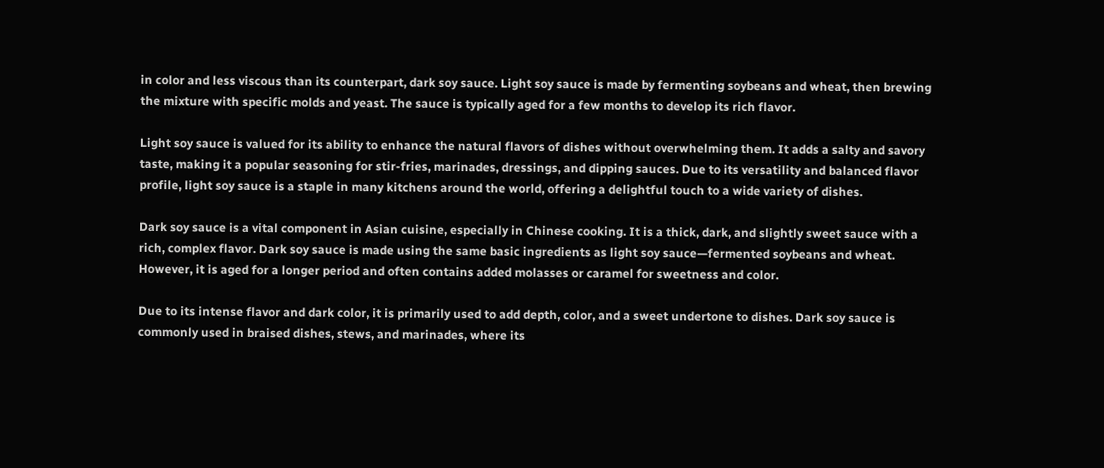in color and less viscous than its counterpart, dark soy sauce. Light soy sauce is made by fermenting soybeans and wheat, then brewing the mixture with specific molds and yeast. The sauce is typically aged for a few months to develop its rich flavor.

Light soy sauce is valued for its ability to enhance the natural flavors of dishes without overwhelming them. It adds a salty and savory taste, making it a popular seasoning for stir-fries, marinades, dressings, and dipping sauces. Due to its versatility and balanced flavor profile, light soy sauce is a staple in many kitchens around the world, offering a delightful touch to a wide variety of dishes.

Dark soy sauce is a vital component in Asian cuisine, especially in Chinese cooking. It is a thick, dark, and slightly sweet sauce with a rich, complex flavor. Dark soy sauce is made using the same basic ingredients as light soy sauce—fermented soybeans and wheat. However, it is aged for a longer period and often contains added molasses or caramel for sweetness and color.

Due to its intense flavor and dark color, it is primarily used to add depth, color, and a sweet undertone to dishes. Dark soy sauce is commonly used in braised dishes, stews, and marinades, where its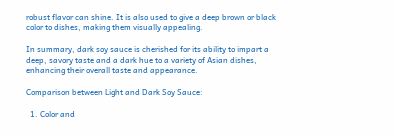robust flavor can shine. It is also used to give a deep brown or black color to dishes, making them visually appealing.

In summary, dark soy sauce is cherished for its ability to impart a deep, savory taste and a dark hue to a variety of Asian dishes, enhancing their overall taste and appearance.

Comparison between Light and Dark Soy Sauce:

  1. Color and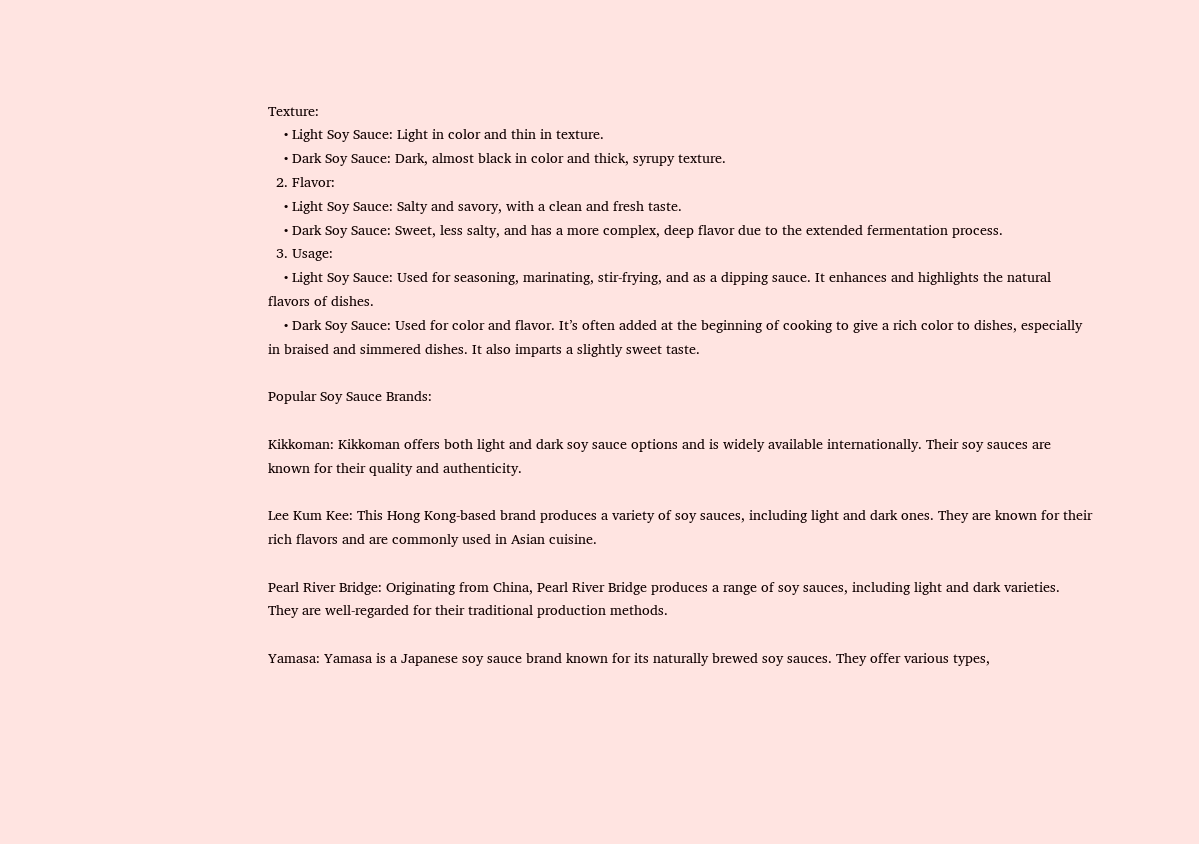Texture:
    • Light Soy Sauce: Light in color and thin in texture.
    • Dark Soy Sauce: Dark, almost black in color and thick, syrupy texture.
  2. Flavor:
    • Light Soy Sauce: Salty and savory, with a clean and fresh taste.
    • Dark Soy Sauce: Sweet, less salty, and has a more complex, deep flavor due to the extended fermentation process.
  3. Usage:
    • Light Soy Sauce: Used for seasoning, marinating, stir-frying, and as a dipping sauce. It enhances and highlights the natural flavors of dishes.
    • Dark Soy Sauce: Used for color and flavor. It’s often added at the beginning of cooking to give a rich color to dishes, especially in braised and simmered dishes. It also imparts a slightly sweet taste.

Popular Soy Sauce Brands:

Kikkoman: Kikkoman offers both light and dark soy sauce options and is widely available internationally. Their soy sauces are known for their quality and authenticity.

Lee Kum Kee: This Hong Kong-based brand produces a variety of soy sauces, including light and dark ones. They are known for their rich flavors and are commonly used in Asian cuisine.

Pearl River Bridge: Originating from China, Pearl River Bridge produces a range of soy sauces, including light and dark varieties. They are well-regarded for their traditional production methods.

Yamasa: Yamasa is a Japanese soy sauce brand known for its naturally brewed soy sauces. They offer various types,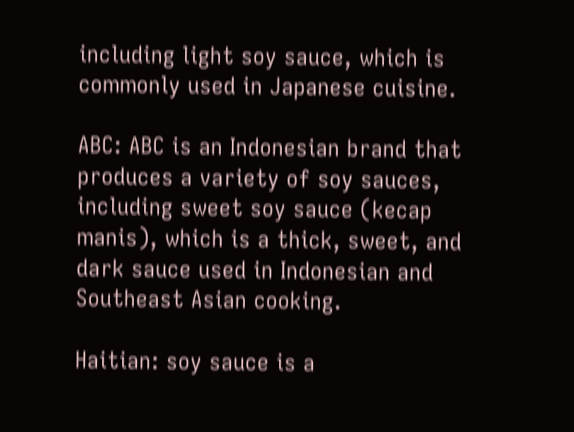including light soy sauce, which is commonly used in Japanese cuisine.

ABC: ABC is an Indonesian brand that produces a variety of soy sauces, including sweet soy sauce (kecap manis), which is a thick, sweet, and dark sauce used in Indonesian and Southeast Asian cooking.

Haitian: soy sauce is a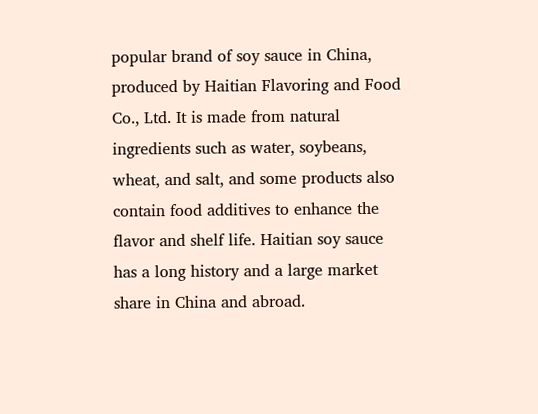popular brand of soy sauce in China, produced by Haitian Flavoring and Food Co., Ltd. It is made from natural ingredients such as water, soybeans, wheat, and salt, and some products also contain food additives to enhance the flavor and shelf life. Haitian soy sauce has a long history and a large market share in China and abroad.